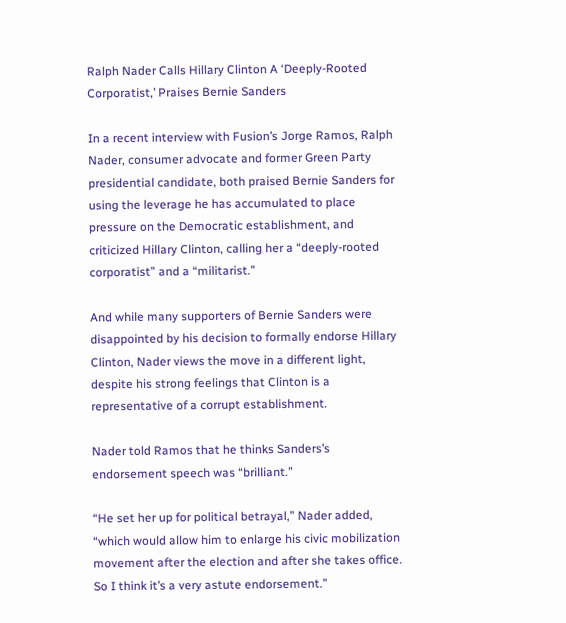Ralph Nader Calls Hillary Clinton A ‘Deeply-Rooted Corporatist,’ Praises Bernie Sanders

In a recent interview with Fusion’s Jorge Ramos, Ralph Nader, consumer advocate and former Green Party presidential candidate, both praised Bernie Sanders for using the leverage he has accumulated to place pressure on the Democratic establishment, and criticized Hillary Clinton, calling her a “deeply-rooted corporatist” and a “militarist.”

And while many supporters of Bernie Sanders were disappointed by his decision to formally endorse Hillary Clinton, Nader views the move in a different light, despite his strong feelings that Clinton is a representative of a corrupt establishment.

Nader told Ramos that he thinks Sanders’s endorsement speech was “brilliant.”

“He set her up for political betrayal,” Nader added, “which would allow him to enlarge his civic mobilization movement after the election and after she takes office. So I think it’s a very astute endorsement.”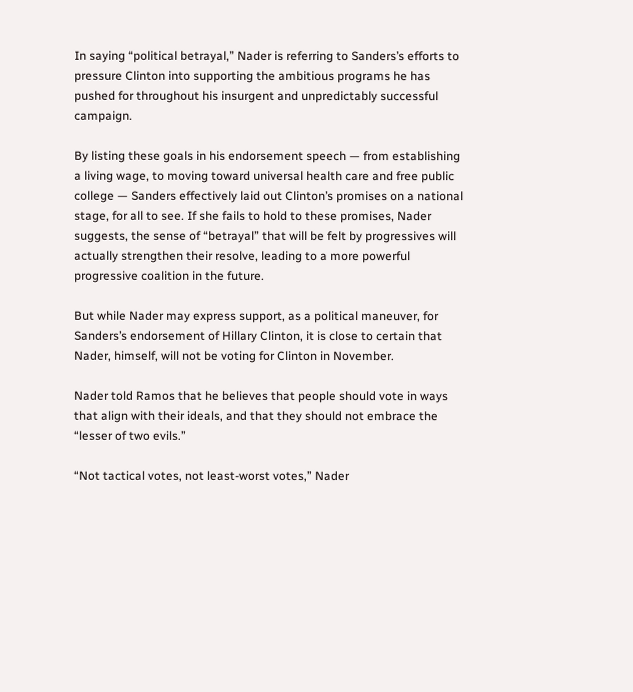In saying “political betrayal,” Nader is referring to Sanders’s efforts to pressure Clinton into supporting the ambitious programs he has pushed for throughout his insurgent and unpredictably successful campaign.

By listing these goals in his endorsement speech — from establishing a living wage, to moving toward universal health care and free public college — Sanders effectively laid out Clinton’s promises on a national stage, for all to see. If she fails to hold to these promises, Nader suggests, the sense of “betrayal” that will be felt by progressives will actually strengthen their resolve, leading to a more powerful progressive coalition in the future.

But while Nader may express support, as a political maneuver, for Sanders’s endorsement of Hillary Clinton, it is close to certain that Nader, himself, will not be voting for Clinton in November.

Nader told Ramos that he believes that people should vote in ways that align with their ideals, and that they should not embrace the “lesser of two evils.”

“Not tactical votes, not least-worst votes,” Nader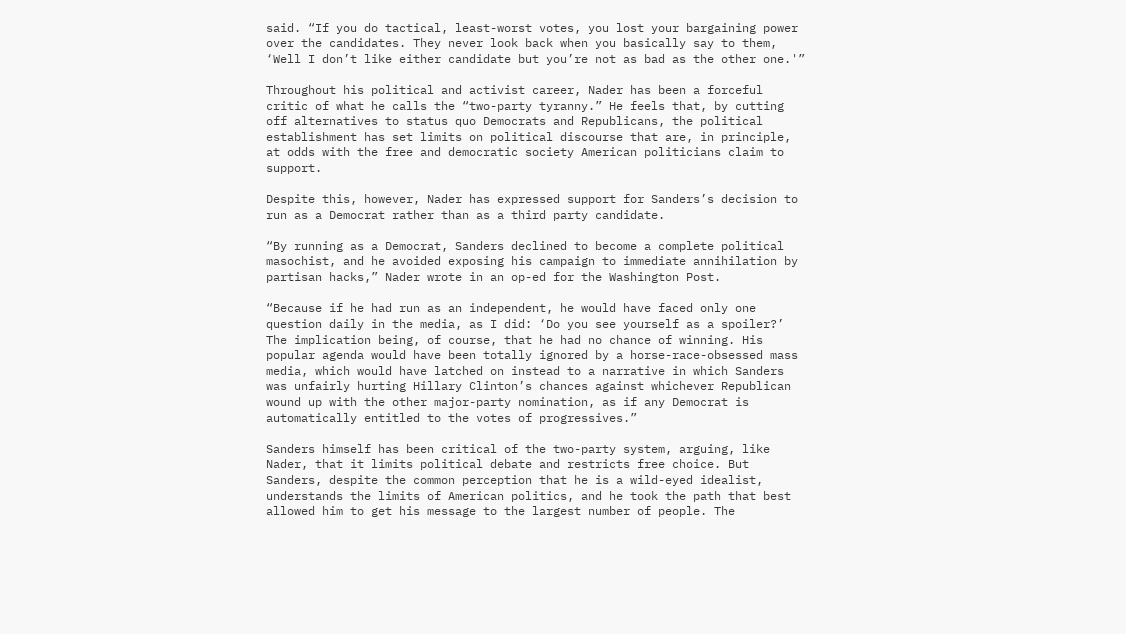said. “If you do tactical, least-worst votes, you lost your bargaining power over the candidates. They never look back when you basically say to them, ‘Well I don’t like either candidate but you’re not as bad as the other one.'”

Throughout his political and activist career, Nader has been a forceful critic of what he calls the “two-party tyranny.” He feels that, by cutting off alternatives to status quo Democrats and Republicans, the political establishment has set limits on political discourse that are, in principle, at odds with the free and democratic society American politicians claim to support.

Despite this, however, Nader has expressed support for Sanders’s decision to run as a Democrat rather than as a third party candidate.

“By running as a Democrat, Sanders declined to become a complete political masochist, and he avoided exposing his campaign to immediate annihilation by partisan hacks,” Nader wrote in an op-ed for the Washington Post.

“Because if he had run as an independent, he would have faced only one question daily in the media, as I did: ‘Do you see yourself as a spoiler?’ The implication being, of course, that he had no chance of winning. His popular agenda would have been totally ignored by a horse-race-obsessed mass media, which would have latched on instead to a narrative in which Sanders was unfairly hurting Hillary Clinton’s chances against whichever Republican wound up with the other major-party nomination, as if any Democrat is automatically entitled to the votes of progressives.”

Sanders himself has been critical of the two-party system, arguing, like Nader, that it limits political debate and restricts free choice. But Sanders, despite the common perception that he is a wild-eyed idealist, understands the limits of American politics, and he took the path that best allowed him to get his message to the largest number of people. The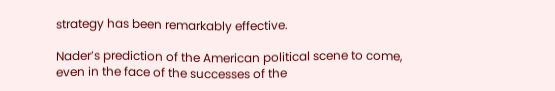strategy has been remarkably effective.

Nader’s prediction of the American political scene to come, even in the face of the successes of the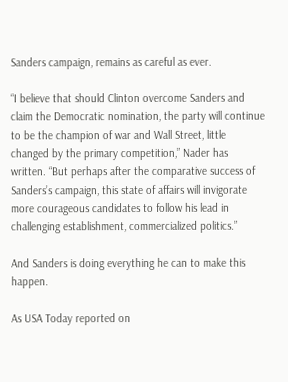Sanders campaign, remains as careful as ever.

“I believe that should Clinton overcome Sanders and claim the Democratic nomination, the party will continue to be the champion of war and Wall Street, little changed by the primary competition,” Nader has written. “But perhaps after the comparative success of Sanders’s campaign, this state of affairs will invigorate more courageous candidates to follow his lead in challenging establishment, commercialized politics.”

And Sanders is doing everything he can to make this happen.

As USA Today reported on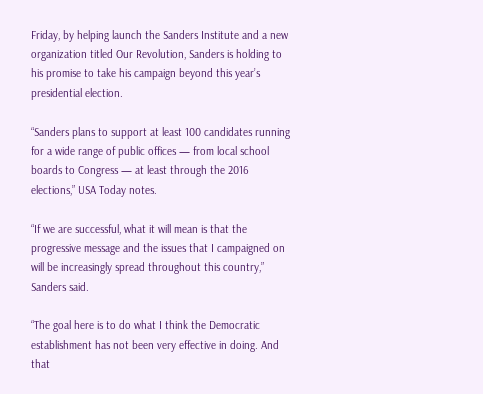Friday, by helping launch the Sanders Institute and a new organization titled Our Revolution, Sanders is holding to his promise to take his campaign beyond this year’s presidential election.

“Sanders plans to support at least 100 candidates running for a wide range of public offices — from local school boards to Congress — at least through the 2016 elections,” USA Today notes.

“If we are successful, what it will mean is that the progressive message and the issues that I campaigned on will be increasingly spread throughout this country,” Sanders said.

“The goal here is to do what I think the Democratic establishment has not been very effective in doing. And that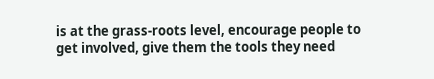is at the grass-roots level, encourage people to get involved, give them the tools they need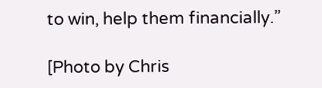to win, help them financially.”

[Photo by Chris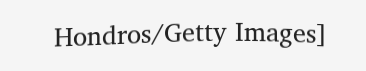Hondros/Getty Images]